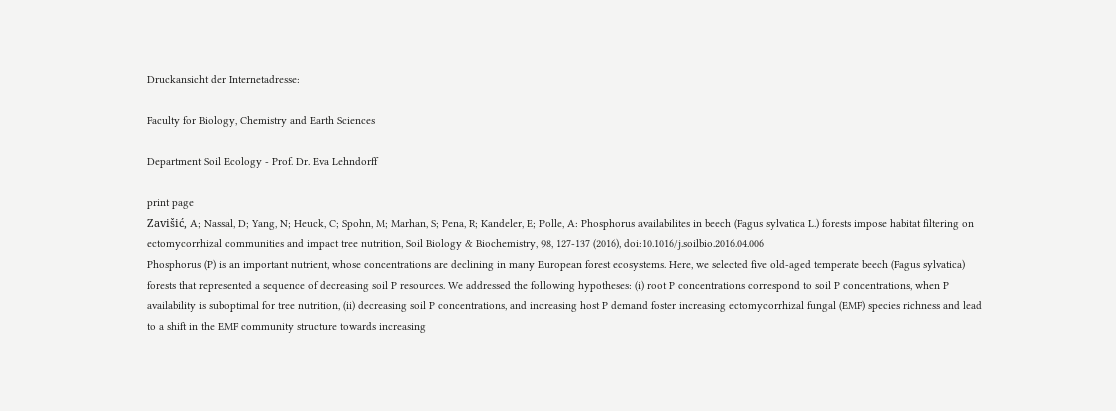Druckansicht der Internetadresse:

Faculty for Biology, Chemistry and Earth Sciences

Department Soil Ecology - Prof. Dr. Eva Lehndorff

print page
Zavišić, A; Nassal, D; Yang, N; Heuck, C; Spohn, M; Marhan, S; Pena, R; Kandeler, E; Polle, A: Phosphorus availabilites in beech (Fagus sylvatica L.) forests impose habitat filtering on ectomycorrhizal communities and impact tree nutrition, Soil Biology & Biochemistry, 98, 127-137 (2016), doi:10.1016/j.soilbio.2016.04.006
Phosphorus (P) is an important nutrient, whose concentrations are declining in many European forest ecosystems. Here, we selected five old-aged temperate beech (Fagus sylvatica) forests that represented a sequence of decreasing soil P resources. We addressed the following hypotheses: (i) root P concentrations correspond to soil P concentrations, when P availability is suboptimal for tree nutrition, (ii) decreasing soil P concentrations, and increasing host P demand foster increasing ectomycorrhizal fungal (EMF) species richness and lead to a shift in the EMF community structure towards increasing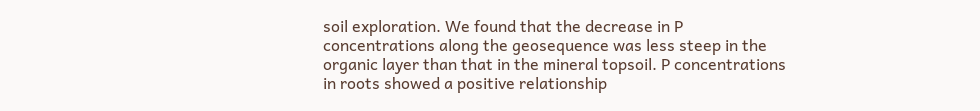soil exploration. We found that the decrease in P concentrations along the geosequence was less steep in the organic layer than that in the mineral topsoil. P concentrations in roots showed a positive relationship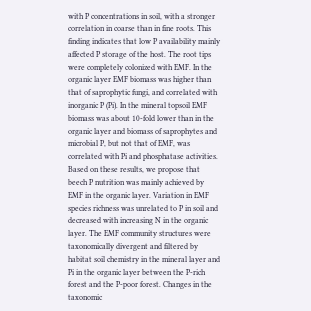with P concentrations in soil, with a stronger correlation in coarse than in fine roots. This finding indicates that low P availability mainly affected P storage of the host. The root tips were completely colonized with EMF. In the organic layer EMF biomass was higher than that of saprophytic fungi, and correlated with inorganic P (Pi). In the mineral topsoil EMF biomass was about 10-fold lower than in the organic layer and biomass of saprophytes and microbial P, but not that of EMF, was correlated with Pi and phosphatase activities. Based on these results, we propose that beech P nutrition was mainly achieved by EMF in the organic layer. Variation in EMF species richness was unrelated to P in soil and decreased with increasing N in the organic layer. The EMF community structures were taxonomically divergent and filtered by habitat soil chemistry in the mineral layer and Pi in the organic layer between the P-rich forest and the P-poor forest. Changes in the taxonomic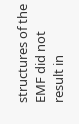structures of the EMF did not result in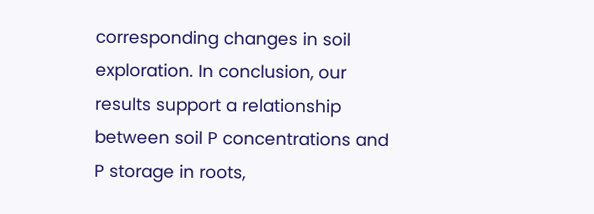corresponding changes in soil exploration. In conclusion, our results support a relationship between soil P concentrations and P storage in roots,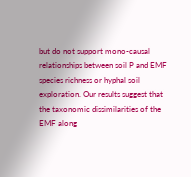but do not support mono-causal relationships between soil P and EMF species richness or hyphal soil exploration. Our results suggest that the taxonomic dissimilarities of the EMF along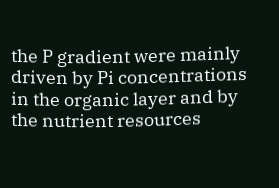the P gradient were mainly driven by Pi concentrations in the organic layer and by the nutrient resources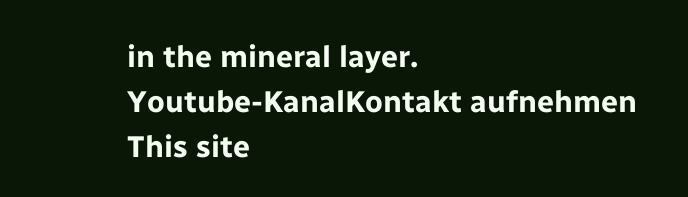in the mineral layer.
Youtube-KanalKontakt aufnehmen
This site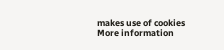makes use of cookies More information